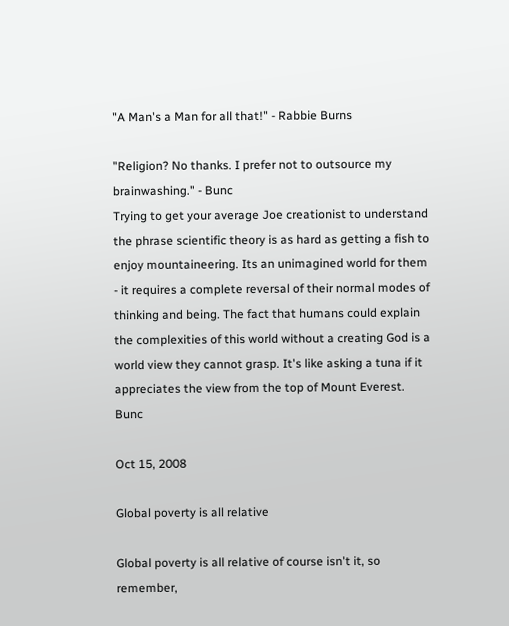"A Man's a Man for all that!" - Rabbie Burns

"Religion? No thanks. I prefer not to outsource my brainwashing." - Bunc
Trying to get your average Joe creationist to understand the phrase scientific theory is as hard as getting a fish to enjoy mountaineering. Its an unimagined world for them - it requires a complete reversal of their normal modes of thinking and being. The fact that humans could explain the complexities of this world without a creating God is a world view they cannot grasp. It's like asking a tuna if it appreciates the view from the top of Mount Everest. Bunc

Oct 15, 2008

Global poverty is all relative

Global poverty is all relative of course isn't it, so remember,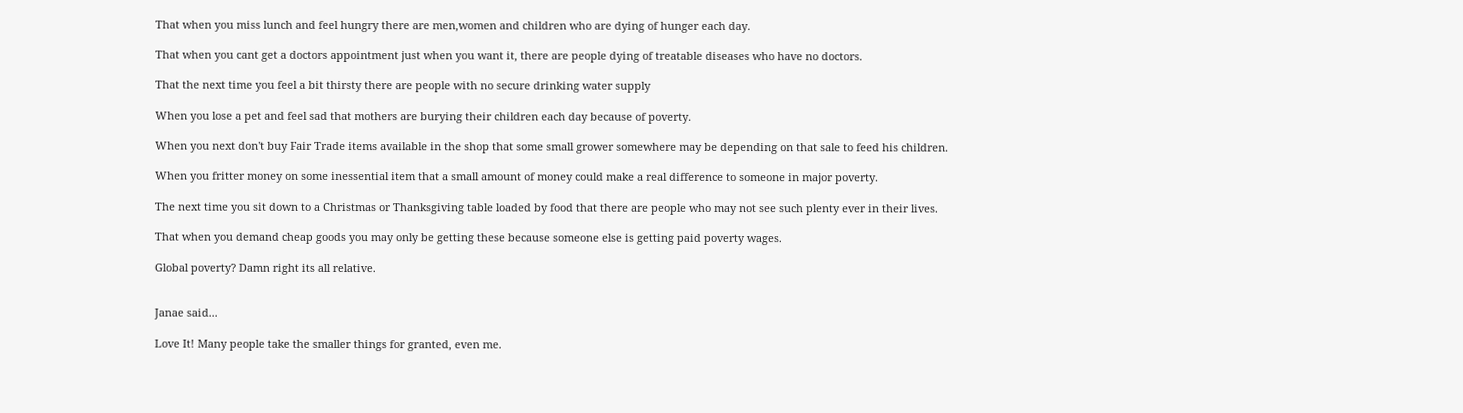That when you miss lunch and feel hungry there are men,women and children who are dying of hunger each day.

That when you cant get a doctors appointment just when you want it, there are people dying of treatable diseases who have no doctors.

That the next time you feel a bit thirsty there are people with no secure drinking water supply

When you lose a pet and feel sad that mothers are burying their children each day because of poverty.

When you next don't buy Fair Trade items available in the shop that some small grower somewhere may be depending on that sale to feed his children.

When you fritter money on some inessential item that a small amount of money could make a real difference to someone in major poverty.

The next time you sit down to a Christmas or Thanksgiving table loaded by food that there are people who may not see such plenty ever in their lives.

That when you demand cheap goods you may only be getting these because someone else is getting paid poverty wages.

Global poverty? Damn right its all relative.


Janae said...

Love It! Many people take the smaller things for granted, even me.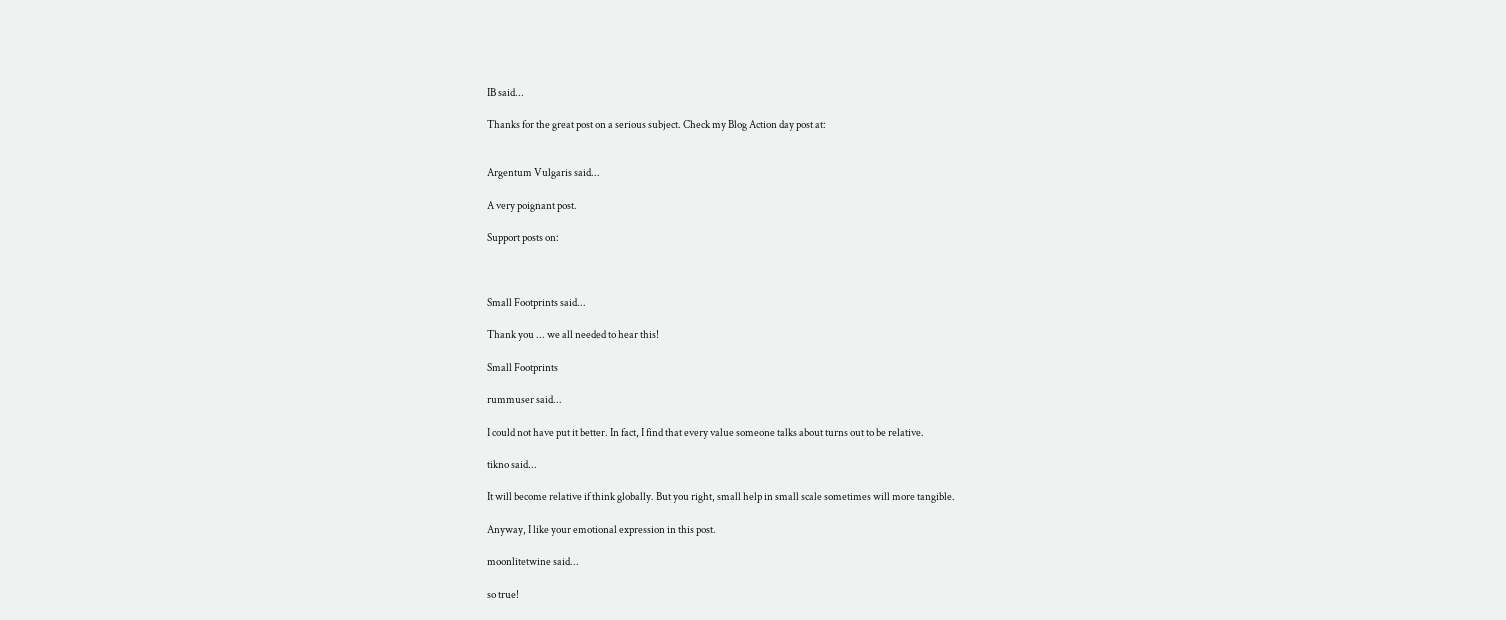IB said...

Thanks for the great post on a serious subject. Check my Blog Action day post at:


Argentum Vulgaris said...

A very poignant post.

Support posts on:



Small Footprints said...

Thank you ... we all needed to hear this!

Small Footprints

rummuser said...

I could not have put it better. In fact, I find that every value someone talks about turns out to be relative.

tikno said...

It will become relative if think globally. But you right, small help in small scale sometimes will more tangible.

Anyway, I like your emotional expression in this post.

moonlitetwine said...

so true!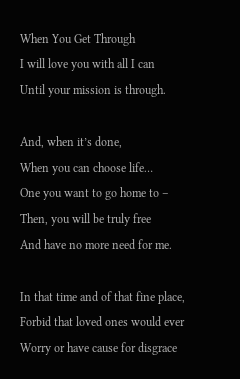When You Get Through
I will love you with all I can
Until your mission is through.

And, when it’s done,
When you can choose life…
One you want to go home to –
Then, you will be truly free
And have no more need for me.

In that time and of that fine place,
Forbid that loved ones would ever
Worry or have cause for disgrace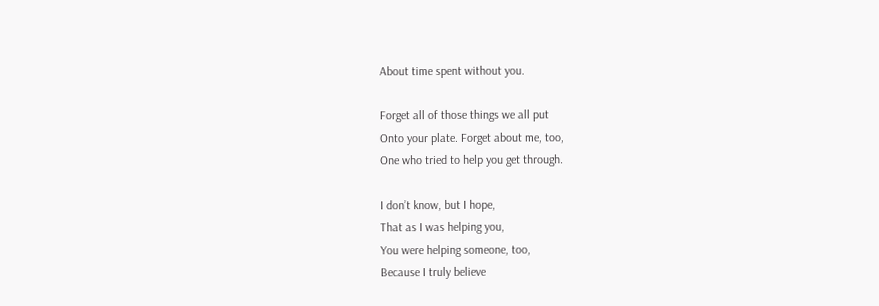About time spent without you.

Forget all of those things we all put
Onto your plate. Forget about me, too,
One who tried to help you get through.

I don’t know, but I hope,
That as I was helping you,
You were helping someone, too,
Because I truly believe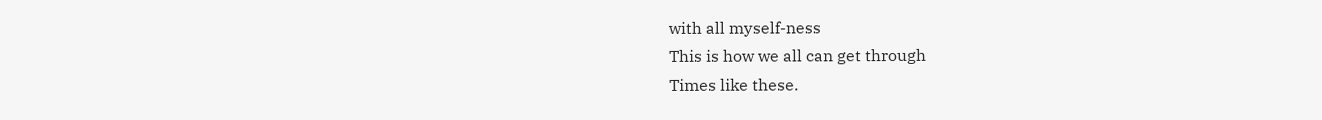with all myself-ness
This is how we all can get through
Times like these.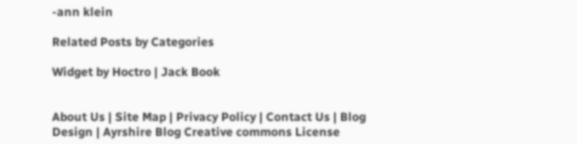-ann klein

Related Posts by Categories

Widget by Hoctro | Jack Book


About Us | Site Map | Privacy Policy | Contact Us | Blog Design | Ayrshire Blog Creative commons License